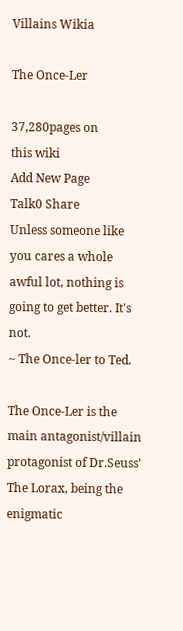Villains Wikia

The Once-Ler

37,280pages on
this wiki
Add New Page
Talk0 Share
Unless someone like you cares a whole awful lot, nothing is going to get better. It's not.
~ The Once-ler to Ted.

The Once-Ler is the main antagonist/villain protagonist of Dr.Seuss' The Lorax, being the enigmatic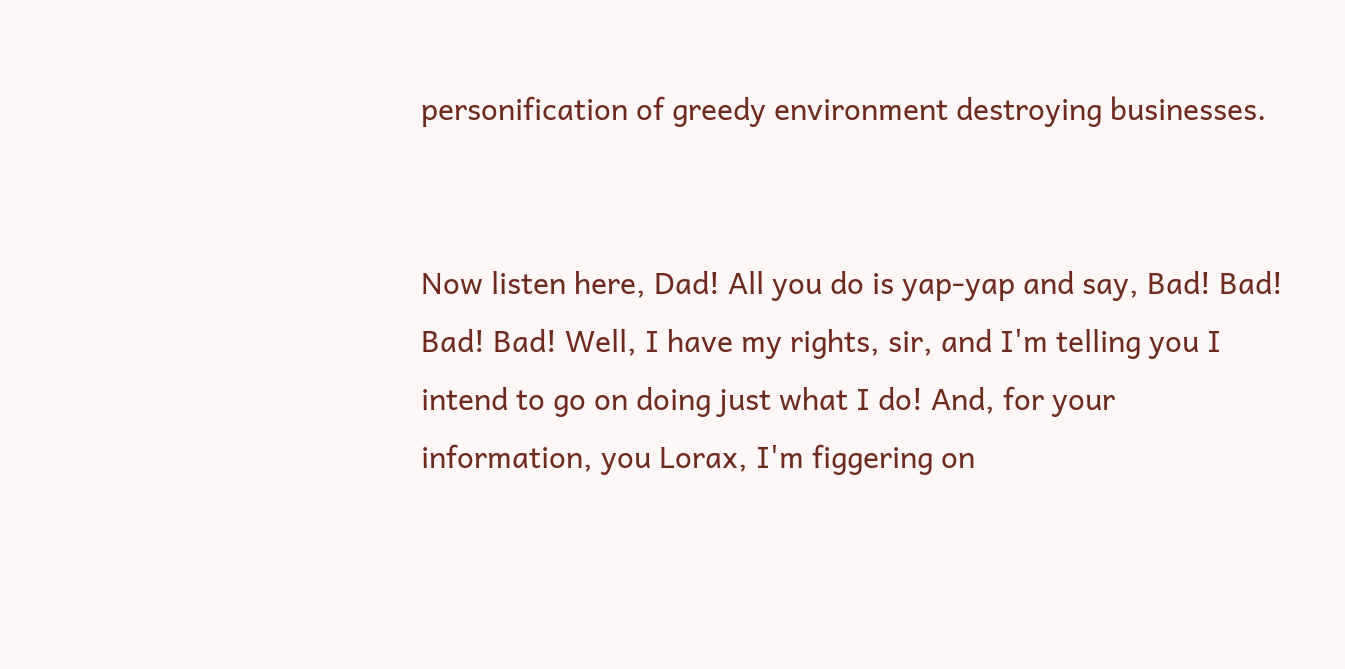personification of greedy environment destroying businesses.


Now listen here, Dad! All you do is yap-yap and say, Bad! Bad! Bad! Bad! Well, I have my rights, sir, and I'm telling you I intend to go on doing just what I do! And, for your information, you Lorax, I'm figgering on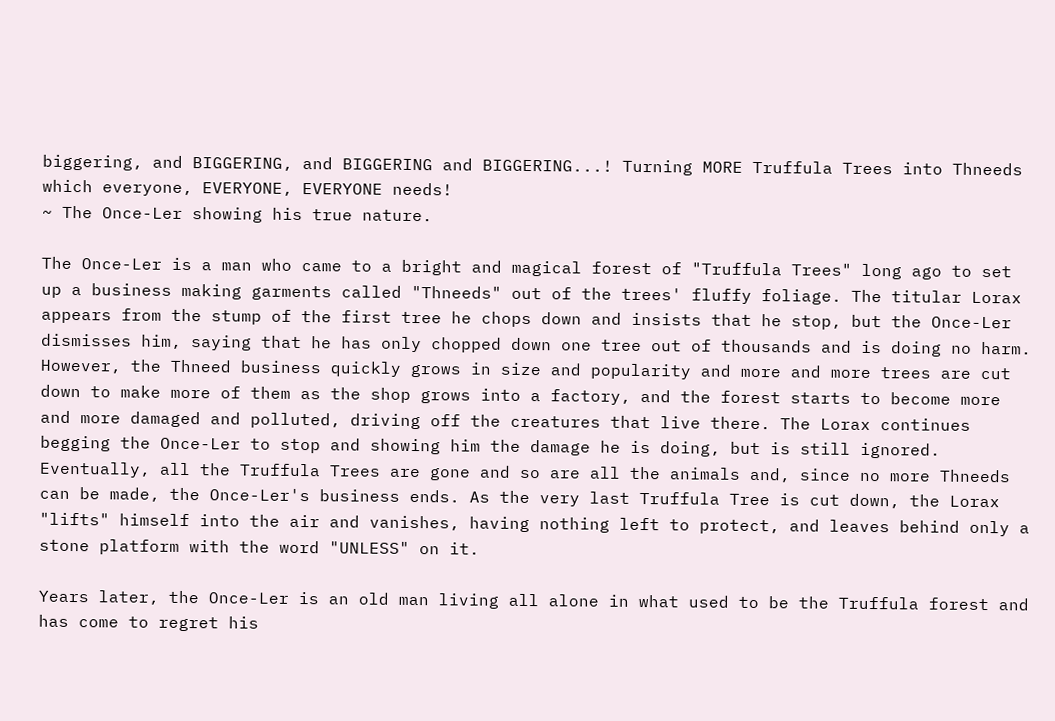biggering, and BIGGERING, and BIGGERING and BIGGERING...! Turning MORE Truffula Trees into Thneeds which everyone, EVERYONE, EVERYONE needs!
~ The Once-Ler showing his true nature.

The Once-Ler is a man who came to a bright and magical forest of "Truffula Trees" long ago to set up a business making garments called "Thneeds" out of the trees' fluffy foliage. The titular Lorax appears from the stump of the first tree he chops down and insists that he stop, but the Once-Ler dismisses him, saying that he has only chopped down one tree out of thousands and is doing no harm. However, the Thneed business quickly grows in size and popularity and more and more trees are cut down to make more of them as the shop grows into a factory, and the forest starts to become more and more damaged and polluted, driving off the creatures that live there. The Lorax continues begging the Once-Ler to stop and showing him the damage he is doing, but is still ignored. Eventually, all the Truffula Trees are gone and so are all the animals and, since no more Thneeds can be made, the Once-Ler's business ends. As the very last Truffula Tree is cut down, the Lorax "lifts" himself into the air and vanishes, having nothing left to protect, and leaves behind only a stone platform with the word "UNLESS" on it.

Years later, the Once-Ler is an old man living all alone in what used to be the Truffula forest and has come to regret his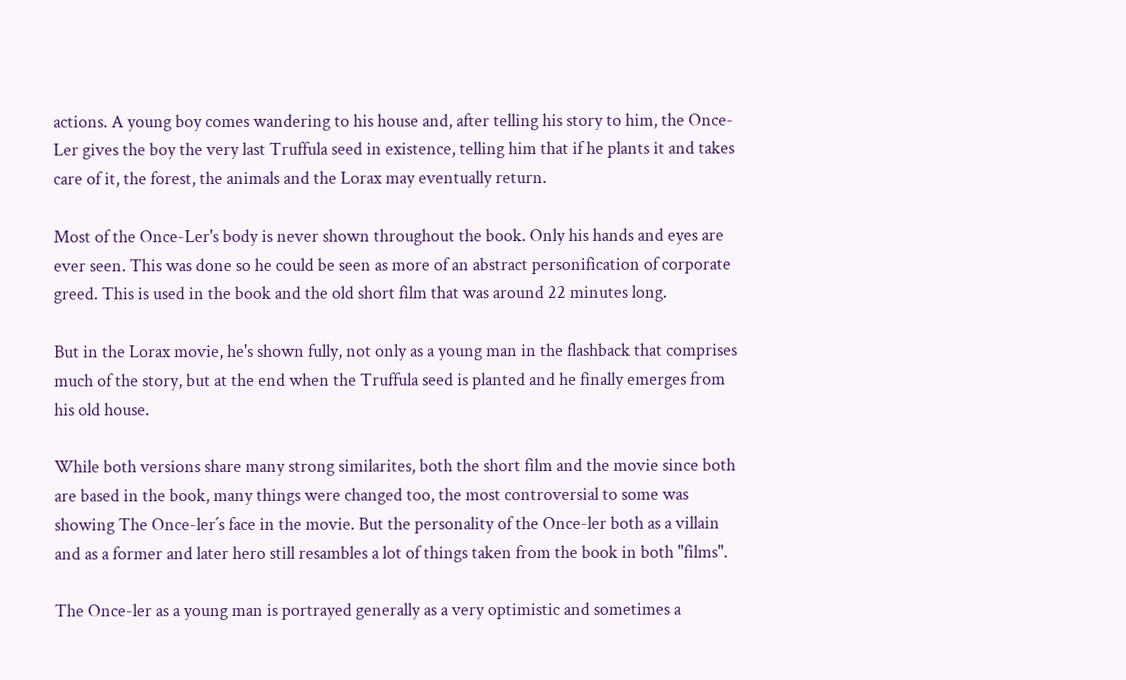actions. A young boy comes wandering to his house and, after telling his story to him, the Once-Ler gives the boy the very last Truffula seed in existence, telling him that if he plants it and takes care of it, the forest, the animals and the Lorax may eventually return.

Most of the Once-Ler's body is never shown throughout the book. Only his hands and eyes are ever seen. This was done so he could be seen as more of an abstract personification of corporate greed. This is used in the book and the old short film that was around 22 minutes long.

But in the Lorax movie, he's shown fully, not only as a young man in the flashback that comprises much of the story, but at the end when the Truffula seed is planted and he finally emerges from his old house.

While both versions share many strong similarites, both the short film and the movie since both are based in the book, many things were changed too, the most controversial to some was showing The Once-ler´s face in the movie. But the personality of the Once-ler both as a villain and as a former and later hero still resambles a lot of things taken from the book in both "films".

The Once-ler as a young man is portrayed generally as a very optimistic and sometimes a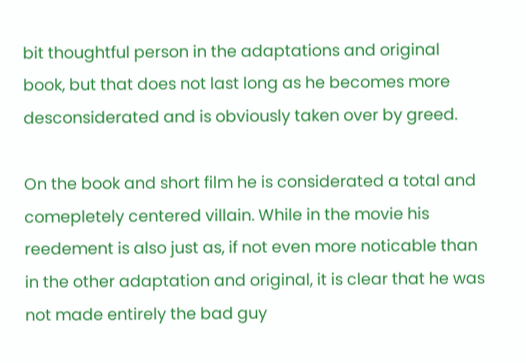bit thoughtful person in the adaptations and original book, but that does not last long as he becomes more desconsiderated and is obviously taken over by greed.

On the book and short film he is considerated a total and comepletely centered villain. While in the movie his reedement is also just as, if not even more noticable than in the other adaptation and original, it is clear that he was not made entirely the bad guy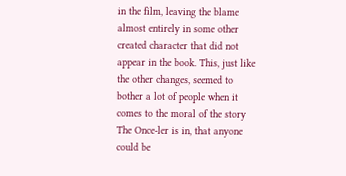in the film, leaving the blame almost entirely in some other created character that did not appear in the book. This, just like the other changes, seemed to bother a lot of people when it comes to the moral of the story The Once-ler is in, that anyone could be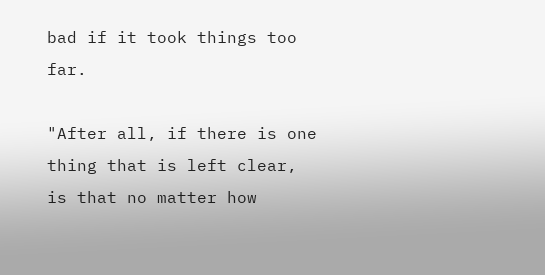bad if it took things too far.

"After all, if there is one thing that is left clear, is that no matter how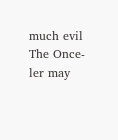much evil The Once-ler may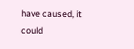have caused, it could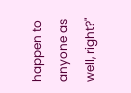happen to anyone as well, right?"